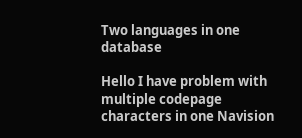Two languages in one database

Hello I have problem with multiple codepage characters in one Navision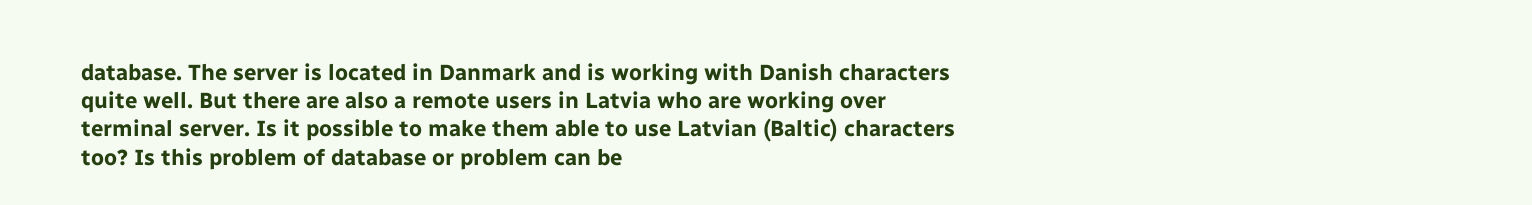database. The server is located in Danmark and is working with Danish characters quite well. But there are also a remote users in Latvia who are working over terminal server. Is it possible to make them able to use Latvian (Baltic) characters too? Is this problem of database or problem can be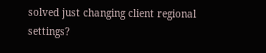solved just changing client regional settings?